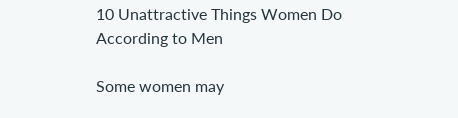10 Unattractive Things Women Do According to Men

Some women may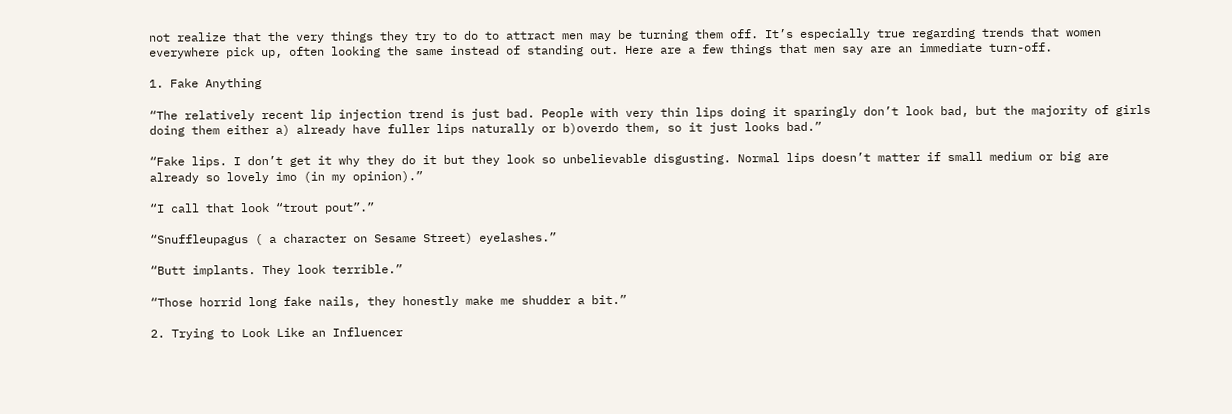not realize that the very things they try to do to attract men may be turning them off. It’s especially true regarding trends that women everywhere pick up, often looking the same instead of standing out. Here are a few things that men say are an immediate turn-off.

1. Fake Anything

“The relatively recent lip injection trend is just bad. People with very thin lips doing it sparingly don’t look bad, but the majority of girls doing them either a) already have fuller lips naturally or b)overdo them, so it just looks bad.”

“Fake lips. I don’t get it why they do it but they look so unbelievable disgusting. Normal lips doesn’t matter if small medium or big are already so lovely imo (in my opinion).”

“I call that look “trout pout”.”

“Snuffleupagus ( a character on Sesame Street) eyelashes.”

“Butt implants. They look terrible.”

“Those horrid long fake nails, they honestly make me shudder a bit.”

2. Trying to Look Like an Influencer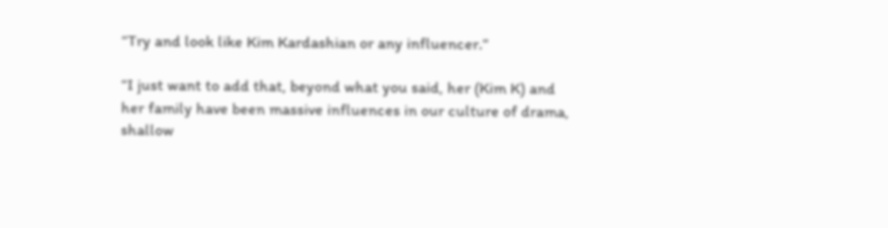“Try and look like Kim Kardashian or any influencer.”

“I just want to add that, beyond what you said, her (Kim K) and her family have been massive influences in our culture of drama, shallow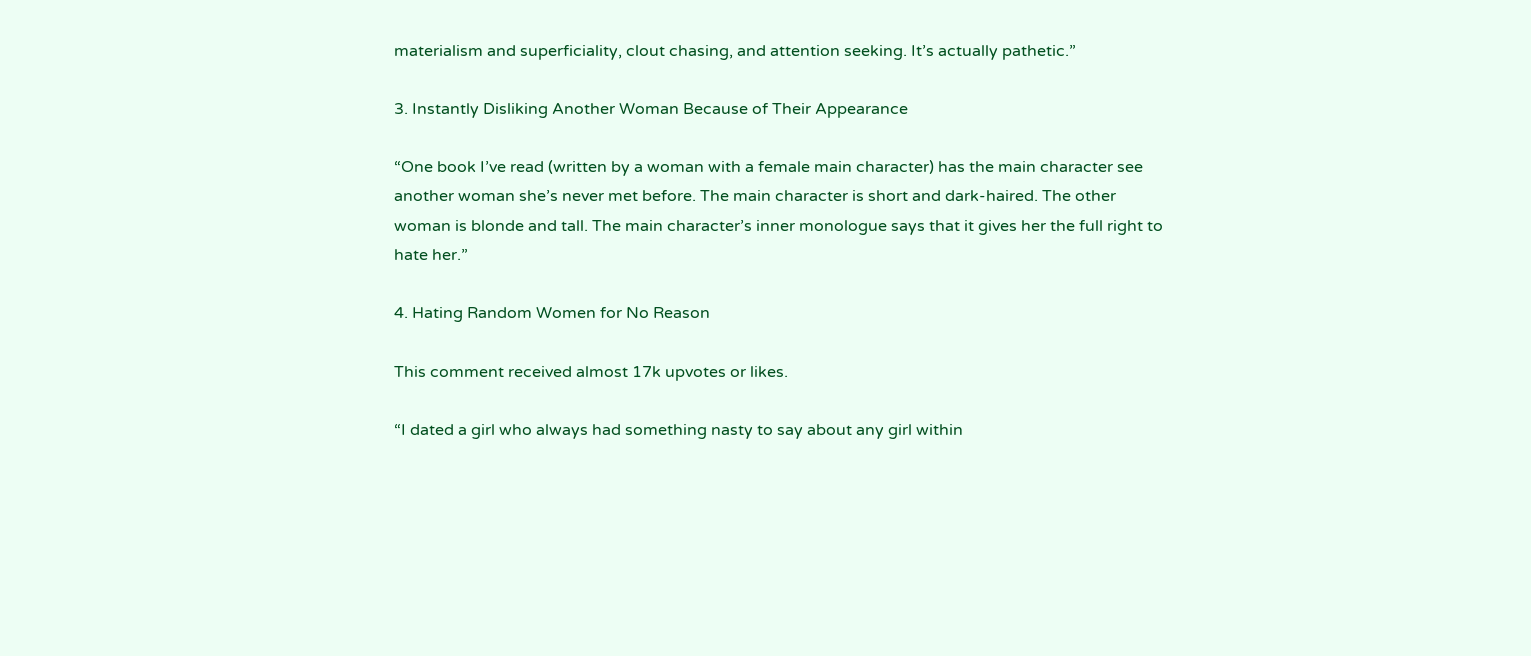materialism and superficiality, clout chasing, and attention seeking. It’s actually pathetic.”

3. Instantly Disliking Another Woman Because of Their Appearance

“One book I’ve read (written by a woman with a female main character) has the main character see another woman she’s never met before. The main character is short and dark-haired. The other woman is blonde and tall. The main character’s inner monologue says that it gives her the full right to hate her.”

4. Hating Random Women for No Reason

This comment received almost 17k upvotes or likes.

“I dated a girl who always had something nasty to say about any girl within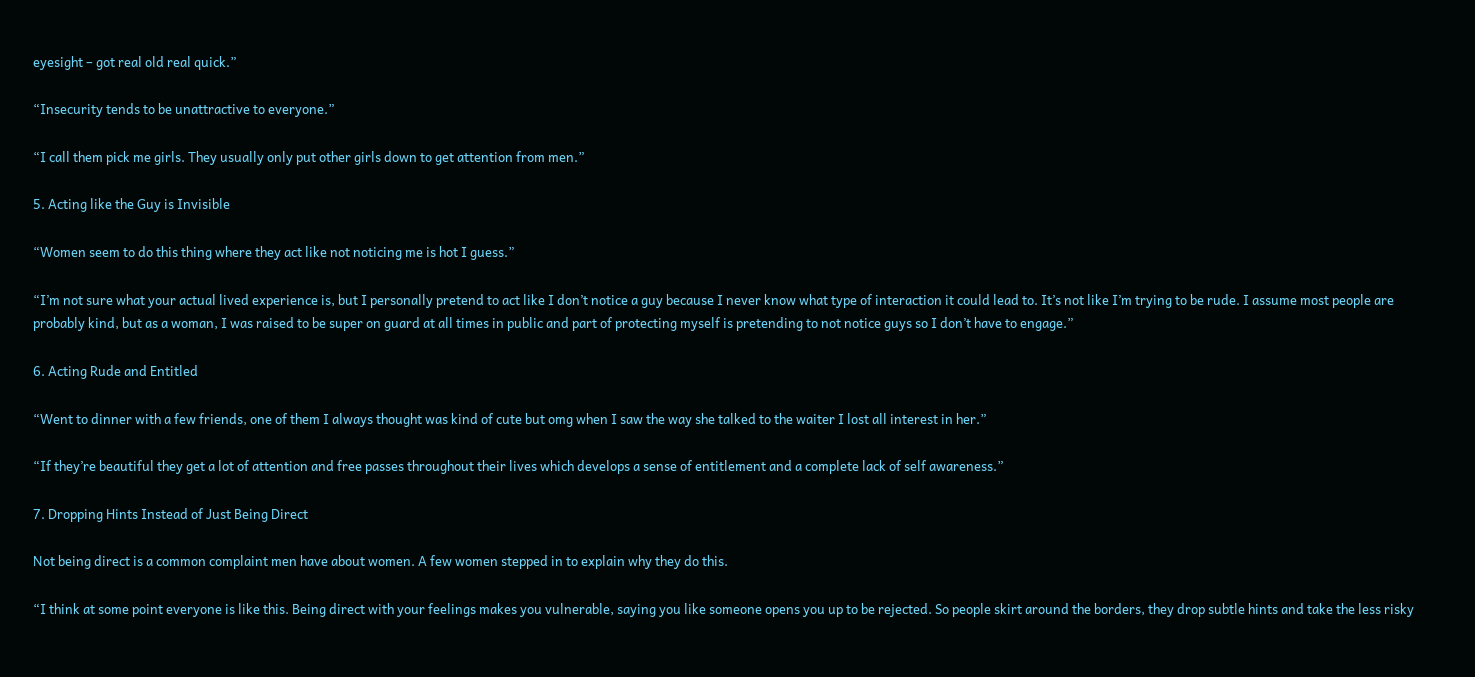eyesight – got real old real quick.”

“Insecurity tends to be unattractive to everyone.”

“I call them pick me girls. They usually only put other girls down to get attention from men.”

5. Acting like the Guy is Invisible

“Women seem to do this thing where they act like not noticing me is hot I guess.”

“I’m not sure what your actual lived experience is, but I personally pretend to act like I don’t notice a guy because I never know what type of interaction it could lead to. It’s not like I’m trying to be rude. I assume most people are probably kind, but as a woman, I was raised to be super on guard at all times in public and part of protecting myself is pretending to not notice guys so I don’t have to engage.”

6. Acting Rude and Entitled

“Went to dinner with a few friends, one of them I always thought was kind of cute but omg when I saw the way she talked to the waiter I lost all interest in her.”

“If they’re beautiful they get a lot of attention and free passes throughout their lives which develops a sense of entitlement and a complete lack of self awareness.”

7. Dropping Hints Instead of Just Being Direct

Not being direct is a common complaint men have about women. A few women stepped in to explain why they do this.

“I think at some point everyone is like this. Being direct with your feelings makes you vulnerable, saying you like someone opens you up to be rejected. So people skirt around the borders, they drop subtle hints and take the less risky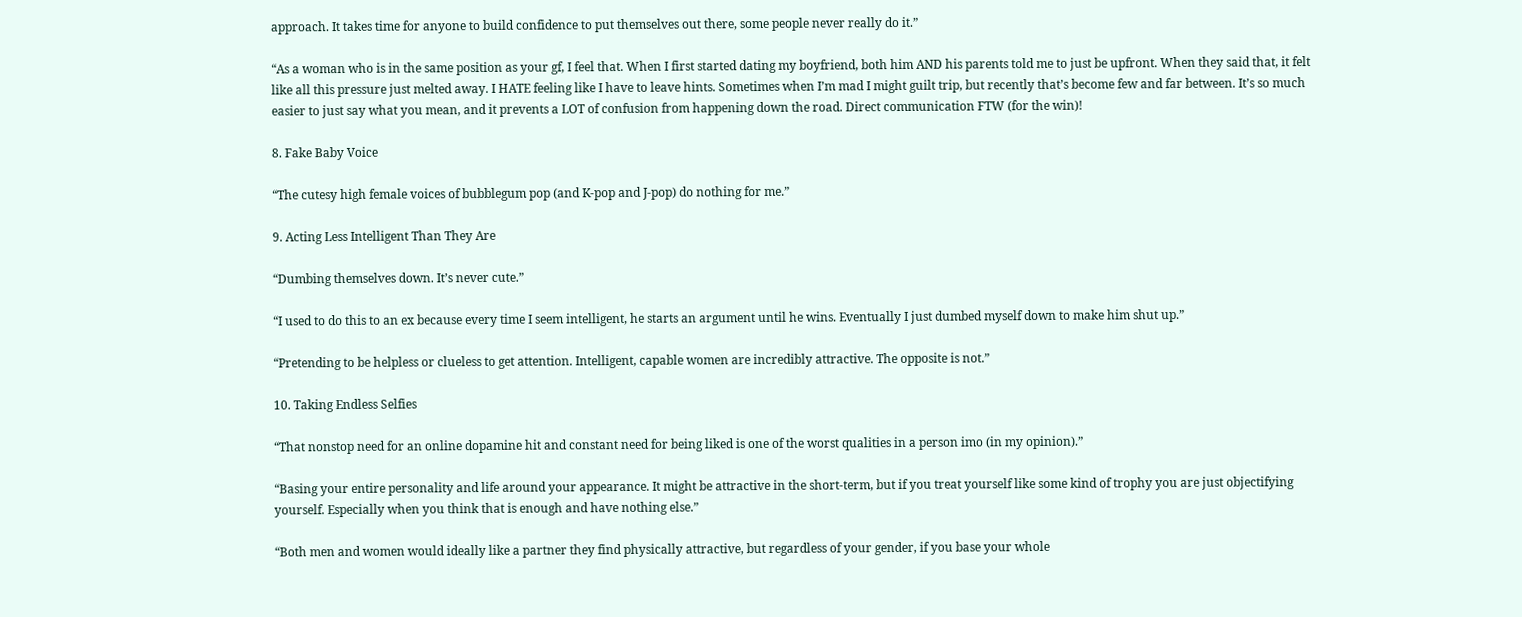approach. It takes time for anyone to build confidence to put themselves out there, some people never really do it.”

“As a woman who is in the same position as your gf, I feel that. When I first started dating my boyfriend, both him AND his parents told me to just be upfront. When they said that, it felt like all this pressure just melted away. I HATE feeling like I have to leave hints. Sometimes when I’m mad I might guilt trip, but recently that’s become few and far between. It’s so much easier to just say what you mean, and it prevents a LOT of confusion from happening down the road. Direct communication FTW (for the win)!

8. Fake Baby Voice

“The cutesy high female voices of bubblegum pop (and K-pop and J-pop) do nothing for me.”

9. Acting Less Intelligent Than They Are

“Dumbing themselves down. It’s never cute.”

“I used to do this to an ex because every time I seem intelligent, he starts an argument until he wins. Eventually I just dumbed myself down to make him shut up.”

“Pretending to be helpless or clueless to get attention. Intelligent, capable women are incredibly attractive. The opposite is not.”

10. Taking Endless Selfies

“That nonstop need for an online dopamine hit and constant need for being liked is one of the worst qualities in a person imo (in my opinion).”

“Basing your entire personality and life around your appearance. It might be attractive in the short-term, but if you treat yourself like some kind of trophy you are just objectifying yourself. Especially when you think that is enough and have nothing else.”

“Both men and women would ideally like a partner they find physically attractive, but regardless of your gender, if you base your whole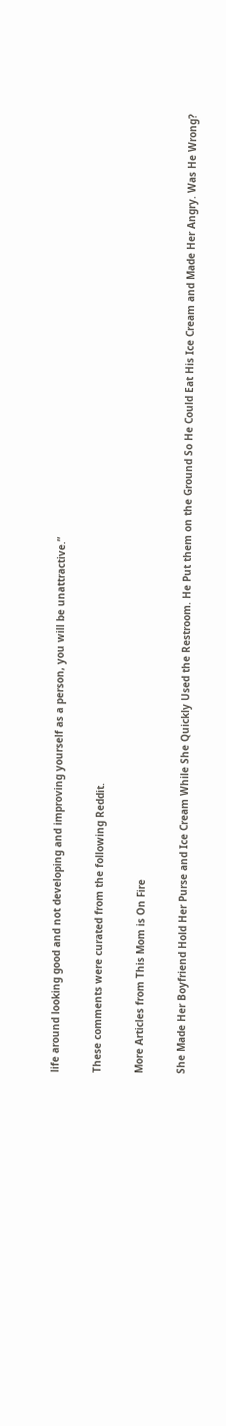life around looking good and not developing and improving yourself as a person, you will be unattractive.”

These comments were curated from the following Reddit.

More Articles from This Mom is On Fire

She Made Her Boyfriend Hold Her Purse and Ice Cream While She Quickly Used the Restroom. He Put them on the Ground So He Could Eat His Ice Cream and Made Her Angry. Was He Wrong?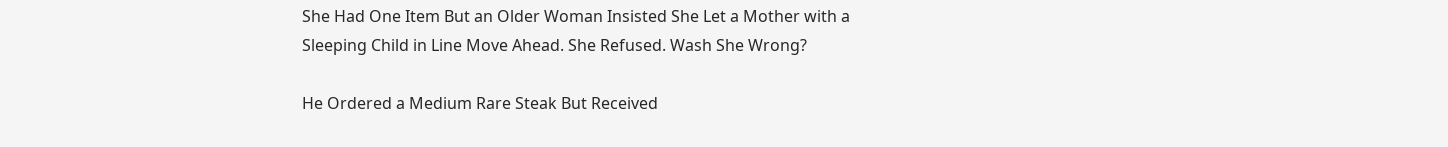She Had One Item But an Older Woman Insisted She Let a Mother with a Sleeping Child in Line Move Ahead. She Refused. Wash She Wrong?

He Ordered a Medium Rare Steak But Received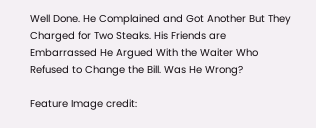Well Done. He Complained and Got Another But They Charged for Two Steaks. His Friends are Embarrassed He Argued With the Waiter Who Refused to Change the Bill. Was He Wrong?

Feature Image credit: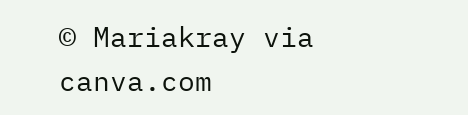© Mariakray via canva.com